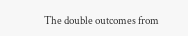The double outcomes from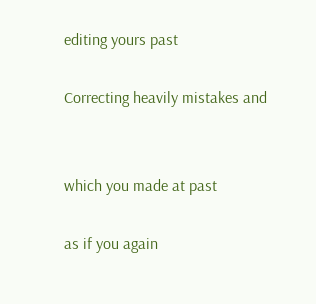editing yours past

Correcting heavily mistakes and


which you made at past

as if you again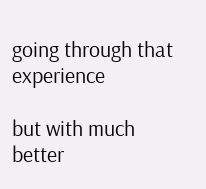going through that experience

but with much better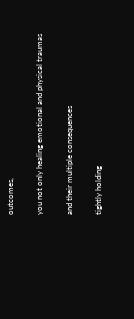outcomes,

you not only healing emotional and physical traumas

and their multiple consequences

tightly holding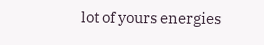lot of yours energies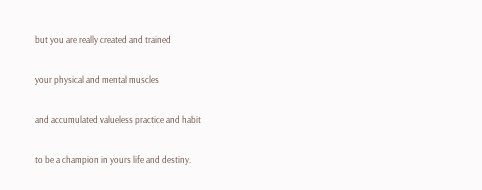but you are really created and trained

your physical and mental muscles

and accumulated valueless practice and habit

to be a champion in yours life and destiny.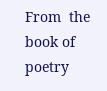From  the book of poetry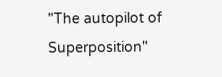"The autopilot of Superposition"